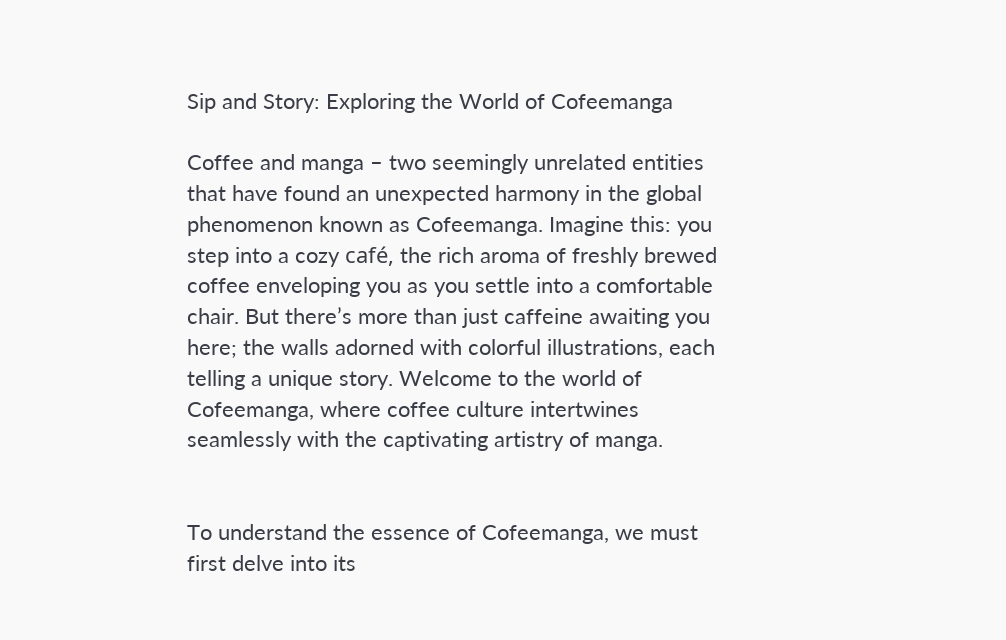Sip and Story: Exploring the World of Cofeemanga

Coffee and manga – two seemingly unrelated entities that have found an unexpected harmony in the global phenomenon known as Cofeemanga. Imagine this: you step into a cozy café, the rich aroma of freshly brewed coffee enveloping you as you settle into a comfortable chair. But there’s more than just caffeine awaiting you here; the walls adorned with colorful illustrations, each telling a unique story. Welcome to the world of Cofeemanga, where coffee culture intertwines seamlessly with the captivating artistry of manga.


To understand the essence of Cofeemanga, we must first delve into its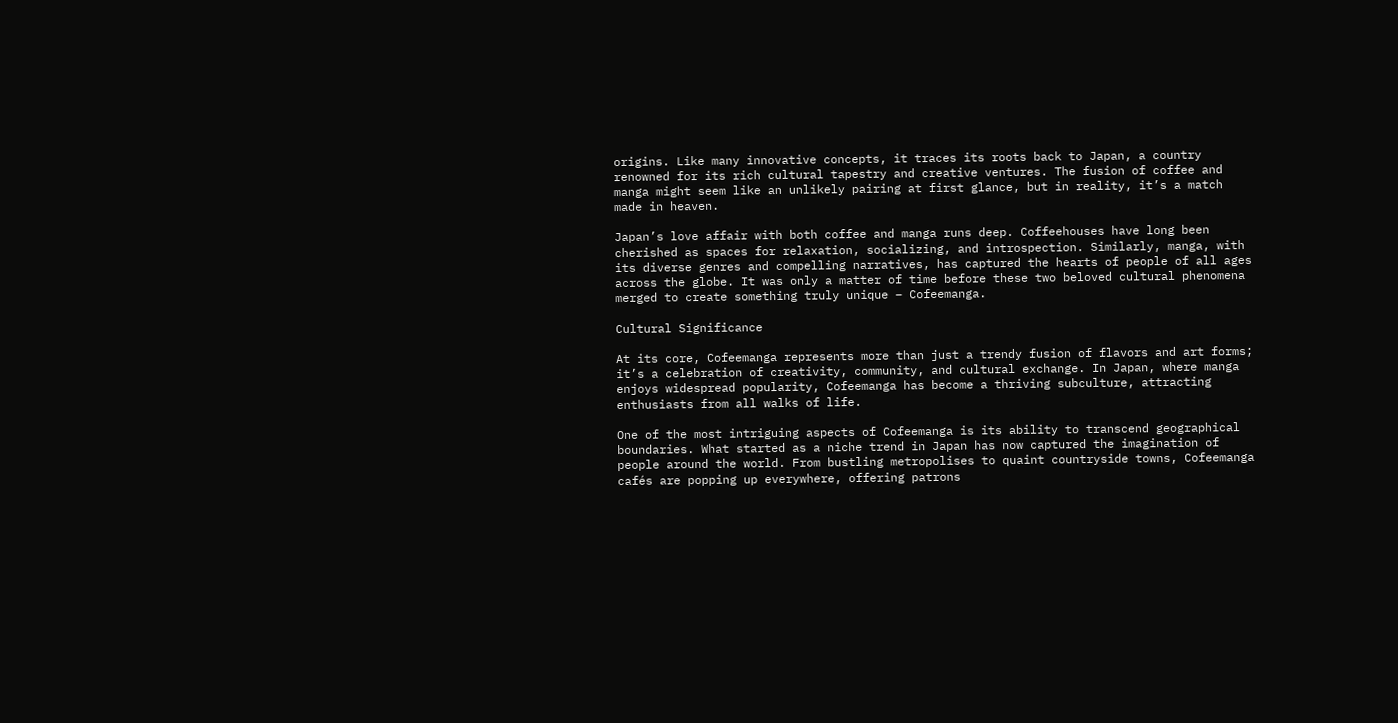origins. Like many innovative concepts, it traces its roots back to Japan, a country renowned for its rich cultural tapestry and creative ventures. The fusion of coffee and manga might seem like an unlikely pairing at first glance, but in reality, it’s a match made in heaven.

Japan’s love affair with both coffee and manga runs deep. Coffeehouses have long been cherished as spaces for relaxation, socializing, and introspection. Similarly, manga, with its diverse genres and compelling narratives, has captured the hearts of people of all ages across the globe. It was only a matter of time before these two beloved cultural phenomena merged to create something truly unique – Cofeemanga.

Cultural Significance

At its core, Cofeemanga represents more than just a trendy fusion of flavors and art forms; it’s a celebration of creativity, community, and cultural exchange. In Japan, where manga enjoys widespread popularity, Cofeemanga has become a thriving subculture, attracting enthusiasts from all walks of life.

One of the most intriguing aspects of Cofeemanga is its ability to transcend geographical boundaries. What started as a niche trend in Japan has now captured the imagination of people around the world. From bustling metropolises to quaint countryside towns, Cofeemanga cafés are popping up everywhere, offering patrons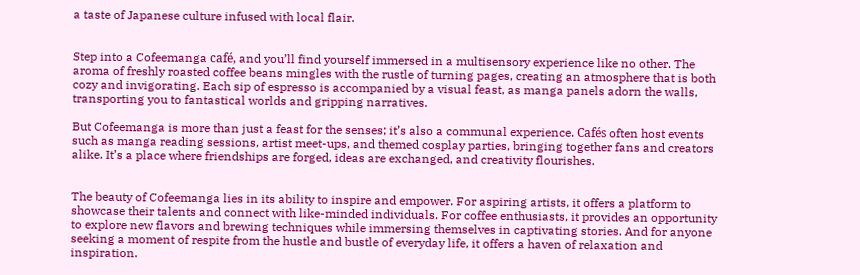a taste of Japanese culture infused with local flair.


Step into a Cofeemanga café, and you’ll find yourself immersed in a multisensory experience like no other. The aroma of freshly roasted coffee beans mingles with the rustle of turning pages, creating an atmosphere that is both cozy and invigorating. Each sip of espresso is accompanied by a visual feast, as manga panels adorn the walls, transporting you to fantastical worlds and gripping narratives.

But Cofeemanga is more than just a feast for the senses; it’s also a communal experience. Cafés often host events such as manga reading sessions, artist meet-ups, and themed cosplay parties, bringing together fans and creators alike. It’s a place where friendships are forged, ideas are exchanged, and creativity flourishes.


The beauty of Cofeemanga lies in its ability to inspire and empower. For aspiring artists, it offers a platform to showcase their talents and connect with like-minded individuals. For coffee enthusiasts, it provides an opportunity to explore new flavors and brewing techniques while immersing themselves in captivating stories. And for anyone seeking a moment of respite from the hustle and bustle of everyday life, it offers a haven of relaxation and inspiration.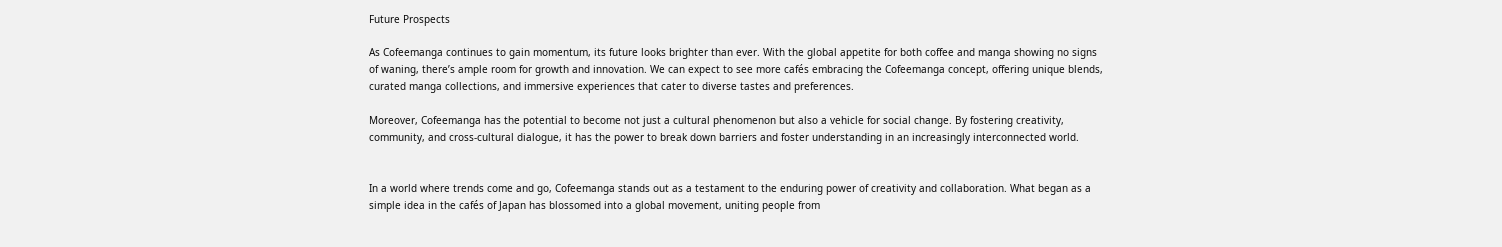Future Prospects

As Cofeemanga continues to gain momentum, its future looks brighter than ever. With the global appetite for both coffee and manga showing no signs of waning, there’s ample room for growth and innovation. We can expect to see more cafés embracing the Cofeemanga concept, offering unique blends, curated manga collections, and immersive experiences that cater to diverse tastes and preferences.

Moreover, Cofeemanga has the potential to become not just a cultural phenomenon but also a vehicle for social change. By fostering creativity, community, and cross-cultural dialogue, it has the power to break down barriers and foster understanding in an increasingly interconnected world.


In a world where trends come and go, Cofeemanga stands out as a testament to the enduring power of creativity and collaboration. What began as a simple idea in the cafés of Japan has blossomed into a global movement, uniting people from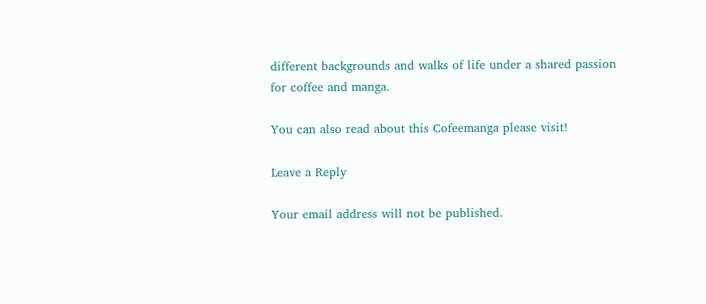different backgrounds and walks of life under a shared passion for coffee and manga.

You can also read about this Cofeemanga please visit!

Leave a Reply

Your email address will not be published.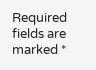Required fields are marked *